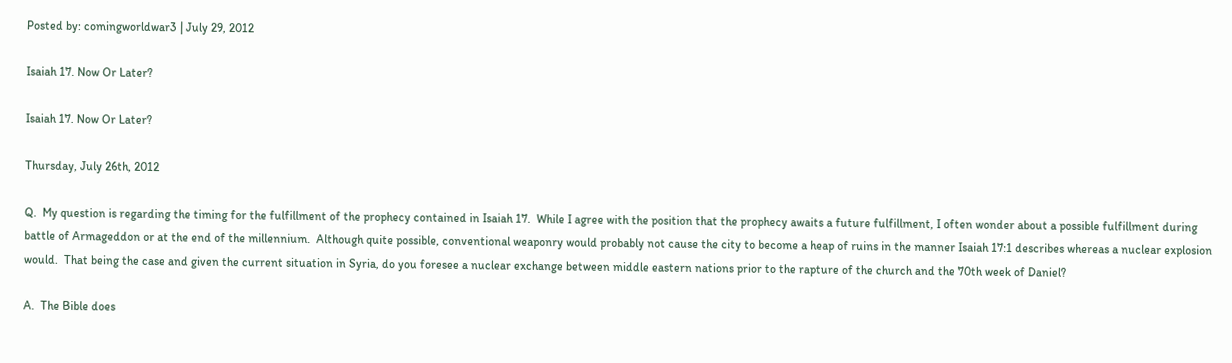Posted by: comingworldwar3 | July 29, 2012

Isaiah 17. Now Or Later?

Isaiah 17. Now Or Later?

Thursday, July 26th, 2012

Q.  My question is regarding the timing for the fulfillment of the prophecy contained in Isaiah 17.  While I agree with the position that the prophecy awaits a future fulfillment, I often wonder about a possible fulfillment during battle of Armageddon or at the end of the millennium.  Although quite possible, conventional weaponry would probably not cause the city to become a heap of ruins in the manner Isaiah 17:1 describes whereas a nuclear explosion would.  That being the case and given the current situation in Syria, do you foresee a nuclear exchange between middle eastern nations prior to the rapture of the church and the 70th week of Daniel?

A.  The Bible does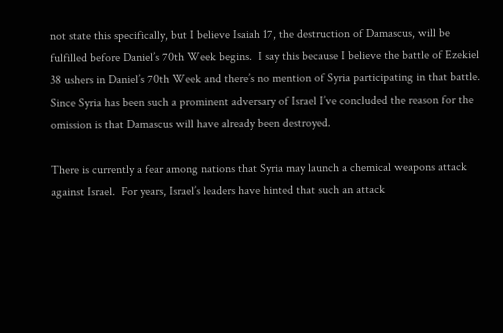not state this specifically, but I believe Isaiah 17, the destruction of Damascus, will be fulfilled before Daniel’s 70th Week begins.  I say this because I believe the battle of Ezekiel 38 ushers in Daniel’s 70th Week and there’s no mention of Syria participating in that battle.  Since Syria has been such a prominent adversary of Israel I’ve concluded the reason for the omission is that Damascus will have already been destroyed.

There is currently a fear among nations that Syria may launch a chemical weapons attack against Israel.  For years, Israel’s leaders have hinted that such an attack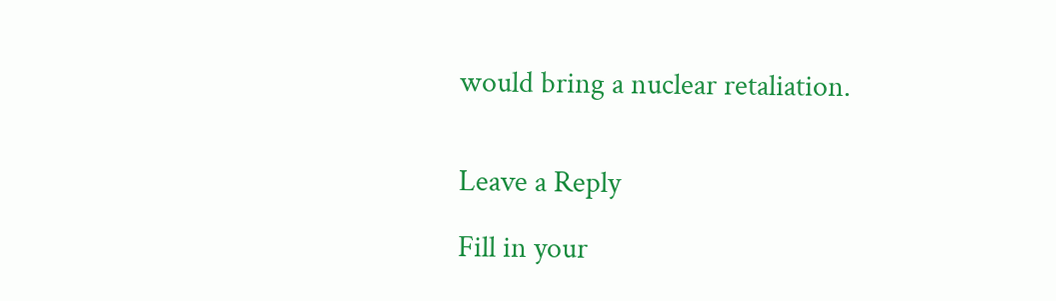would bring a nuclear retaliation.


Leave a Reply

Fill in your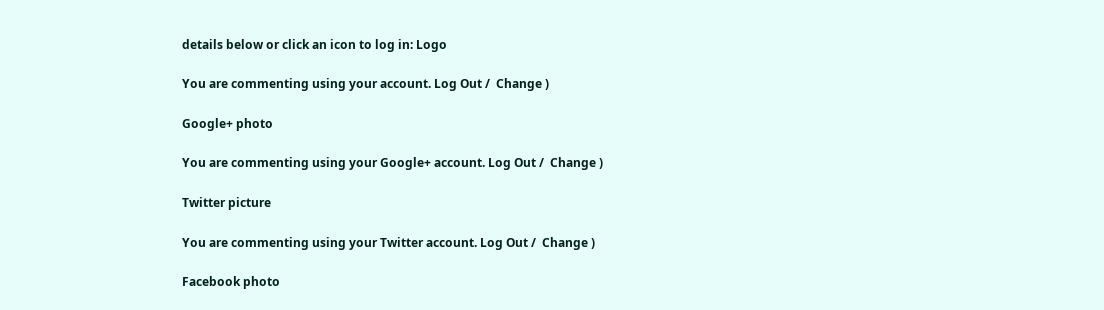details below or click an icon to log in: Logo

You are commenting using your account. Log Out /  Change )

Google+ photo

You are commenting using your Google+ account. Log Out /  Change )

Twitter picture

You are commenting using your Twitter account. Log Out /  Change )

Facebook photo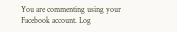You are commenting using your Facebook account. Log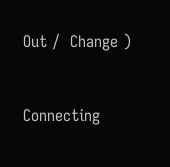Out /  Change )


Connecting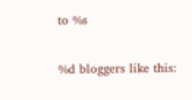to %s


%d bloggers like this: